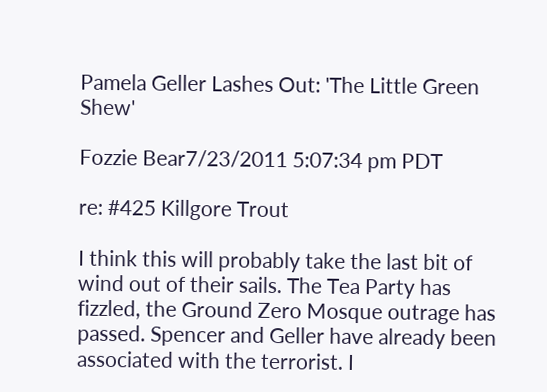Pamela Geller Lashes Out: 'The Little Green Shew'

Fozzie Bear7/23/2011 5:07:34 pm PDT

re: #425 Killgore Trout

I think this will probably take the last bit of wind out of their sails. The Tea Party has fizzled, the Ground Zero Mosque outrage has passed. Spencer and Geller have already been associated with the terrorist. I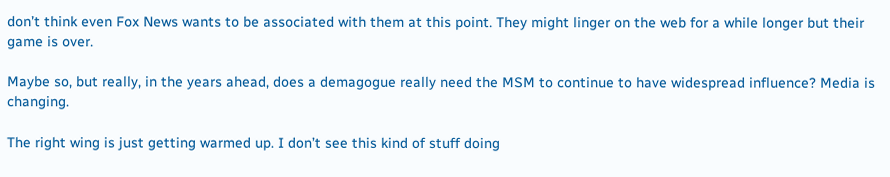don’t think even Fox News wants to be associated with them at this point. They might linger on the web for a while longer but their game is over.

Maybe so, but really, in the years ahead, does a demagogue really need the MSM to continue to have widespread influence? Media is changing.

The right wing is just getting warmed up. I don’t see this kind of stuff doing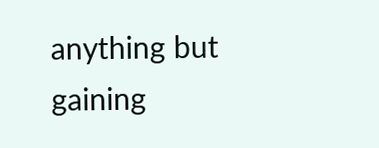anything but gaining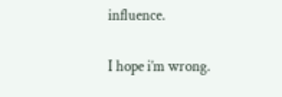influence.

I hope i’m wrong.